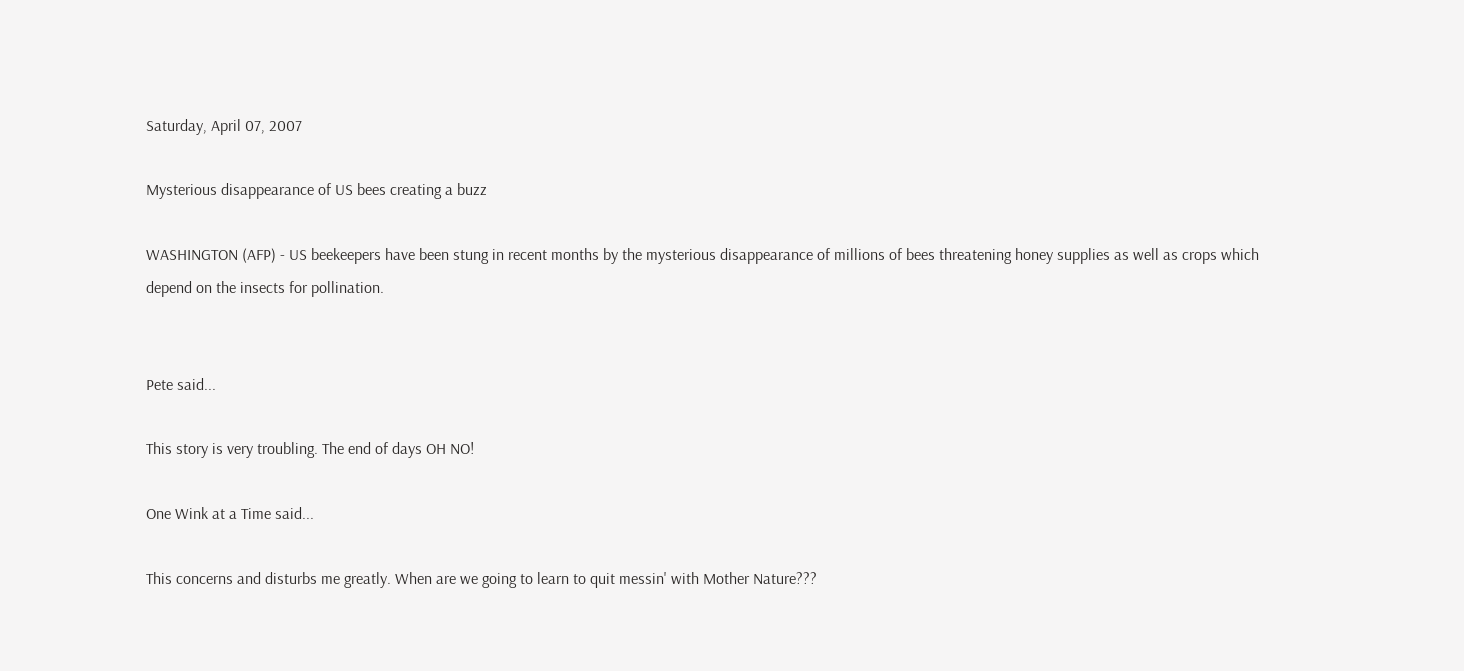Saturday, April 07, 2007

Mysterious disappearance of US bees creating a buzz

WASHINGTON (AFP) - US beekeepers have been stung in recent months by the mysterious disappearance of millions of bees threatening honey supplies as well as crops which depend on the insects for pollination.


Pete said...

This story is very troubling. The end of days OH NO!

One Wink at a Time said...

This concerns and disturbs me greatly. When are we going to learn to quit messin' with Mother Nature???